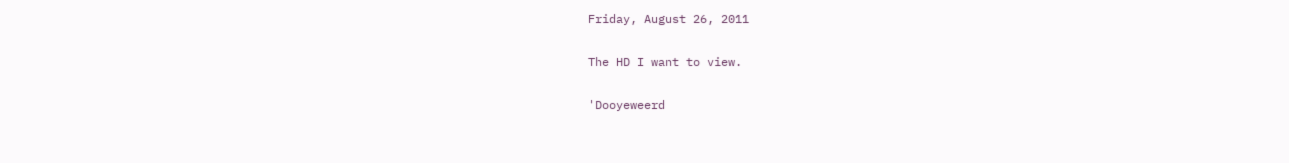Friday, August 26, 2011

The HD I want to view.

'Dooyeweerd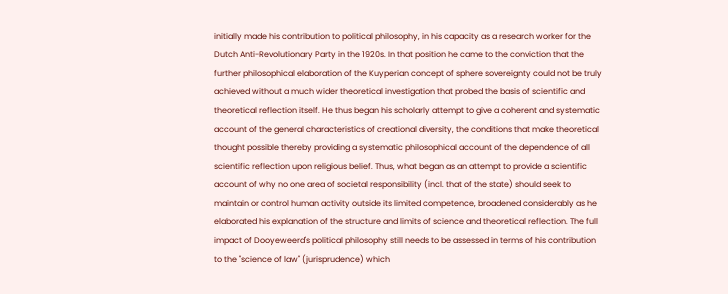initially made his contribution to political philosophy, in his capacity as a research worker for the Dutch Anti-Revolutionary Party in the 1920s. In that position he came to the conviction that the further philosophical elaboration of the Kuyperian concept of sphere sovereignty could not be truly achieved without a much wider theoretical investigation that probed the basis of scientific and theoretical reflection itself. He thus began his scholarly attempt to give a coherent and systematic account of the general characteristics of creational diversity, the conditions that make theoretical thought possible thereby providing a systematic philosophical account of the dependence of all scientific reflection upon religious belief. Thus, what began as an attempt to provide a scientific account of why no one area of societal responsibility (incl. that of the state) should seek to maintain or control human activity outside its limited competence, broadened considerably as he elaborated his explanation of the structure and limits of science and theoretical reflection. The full impact of Dooyeweerd's political philosophy still needs to be assessed in terms of his contribution to the "science of law" (jurisprudence) which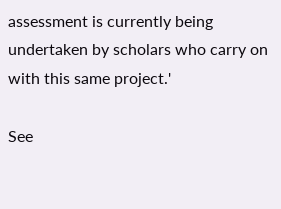assessment is currently being undertaken by scholars who carry on with this same project.'

See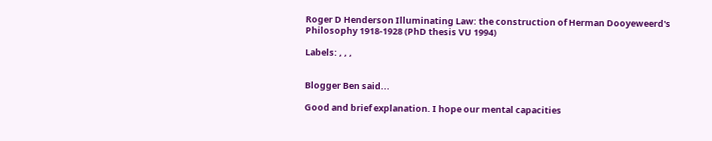Roger D Henderson Illuminating Law: the construction of Herman Dooyeweerd's Philosophy 1918-1928 (PhD thesis VU 1994)

Labels: , , ,


Blogger Ben said...

Good and brief explanation. I hope our mental capacities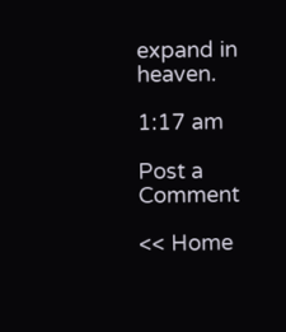expand in heaven.

1:17 am

Post a Comment

<< Home